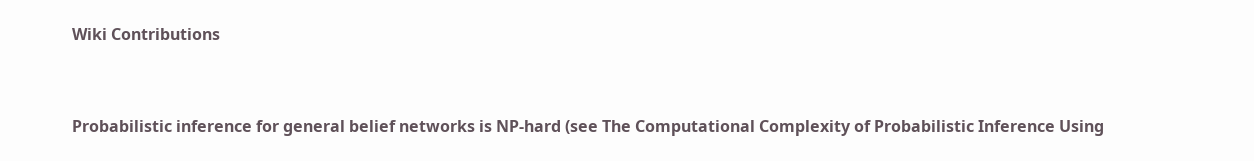Wiki Contributions


Probabilistic inference for general belief networks is NP-hard (see The Computational Complexity of Probabilistic Inference Using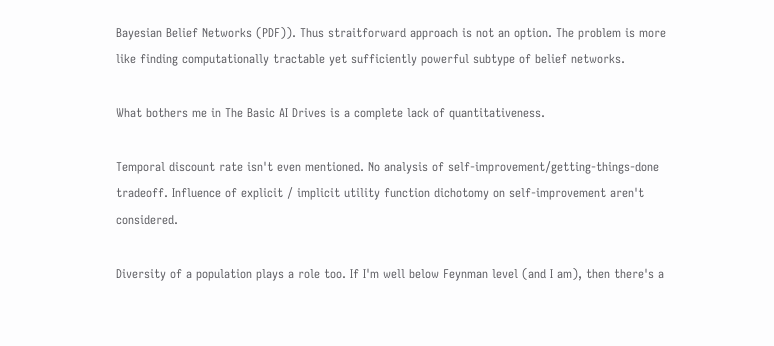Bayesian Belief Networks (PDF)). Thus straitforward approach is not an option. The problem is more like finding computationally tractable yet sufficiently powerful subtype of belief networks.

What bothers me in The Basic AI Drives is a complete lack of quantitativeness.

Temporal discount rate isn't even mentioned. No analysis of self-improvement/getting-things-done tradeoff. Influence of explicit / implicit utility function dichotomy on self-improvement aren't considered.

Diversity of a population plays a role too. If I'm well below Feynman level (and I am), then there's a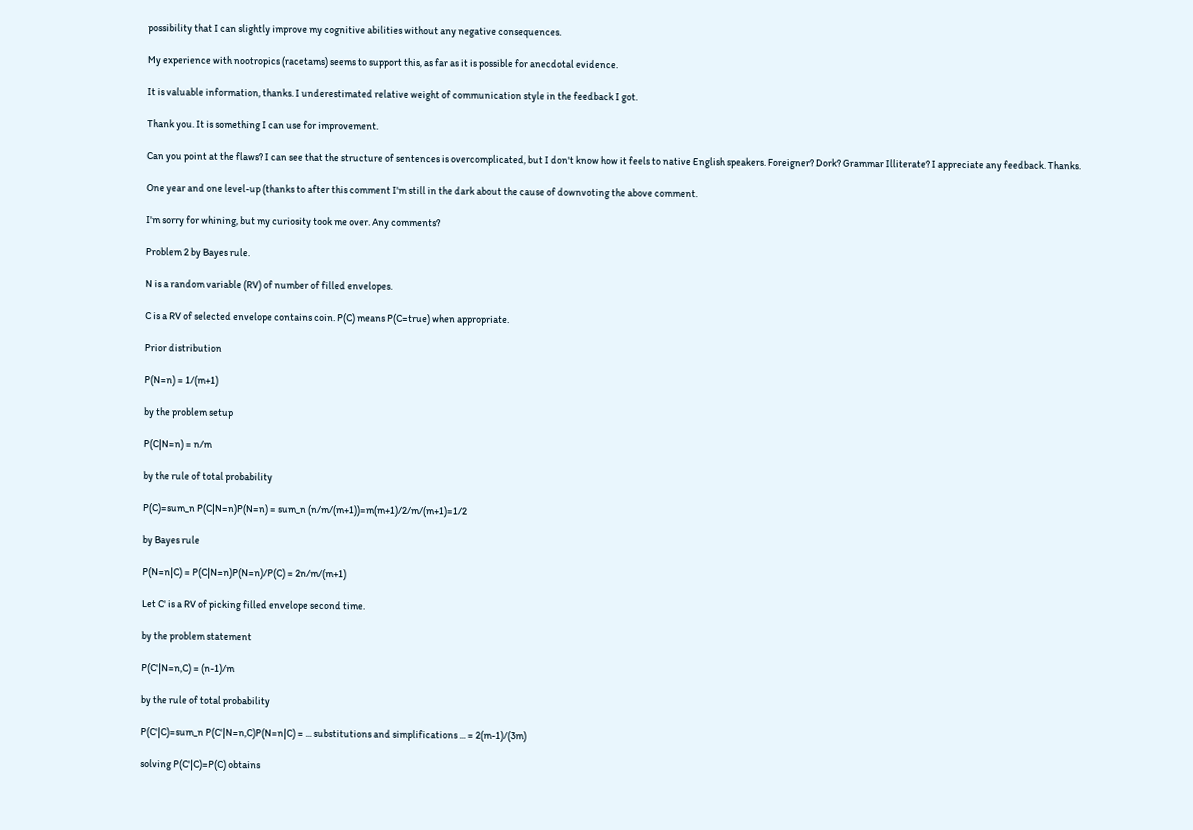possibility that I can slightly improve my cognitive abilities without any negative consequences.

My experience with nootropics (racetams) seems to support this, as far as it is possible for anecdotal evidence.

It is valuable information, thanks. I underestimated relative weight of communication style in the feedback I got.

Thank you. It is something I can use for improvement.

Can you point at the flaws? I can see that the structure of sentences is overcomplicated, but I don't know how it feels to native English speakers. Foreigner? Dork? Grammar Illiterate? I appreciate any feedback. Thanks.

One year and one level-up (thanks to after this comment I'm still in the dark about the cause of downvoting the above comment.

I'm sorry for whining, but my curiosity took me over. Any comments?

Problem 2 by Bayes rule.

N is a random variable (RV) of number of filled envelopes.

C is a RV of selected envelope contains coin. P(C) means P(C=true) when appropriate.

Prior distribution

P(N=n) = 1/(m+1)

by the problem setup

P(C|N=n) = n/m

by the rule of total probability

P(C)=sum_n P(C|N=n)P(N=n) = sum_n (n/m/(m+1))=m(m+1)/2/m/(m+1)=1/2

by Bayes rule

P(N=n|C) = P(C|N=n)P(N=n)/P(C) = 2n/m/(m+1)

Let C' is a RV of picking filled envelope second time.

by the problem statement

P(C'|N=n,C) = (n-1)/m

by the rule of total probability

P(C'|C)=sum_n P(C'|N=n,C)P(N=n|C) = ... substitutions and simplifications ... = 2(m-1)/(3m)

solving P(C'|C)=P(C) obtains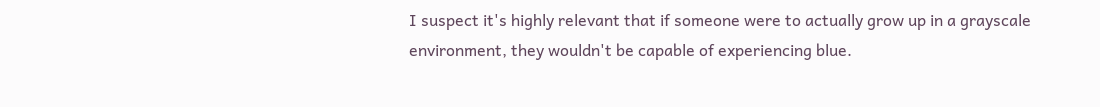I suspect it's highly relevant that if someone were to actually grow up in a grayscale environment, they wouldn't be capable of experiencing blue.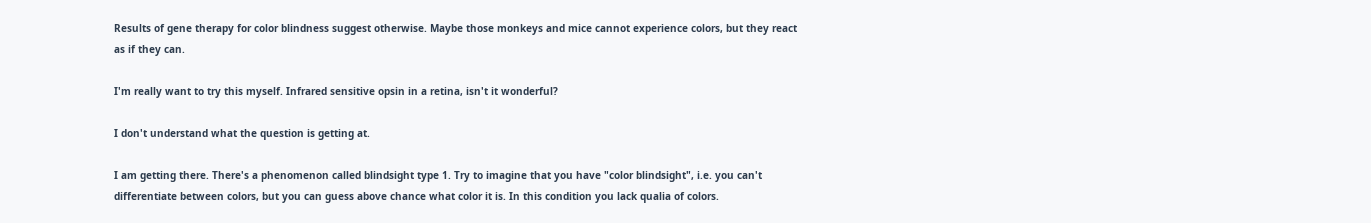Results of gene therapy for color blindness suggest otherwise. Maybe those monkeys and mice cannot experience colors, but they react as if they can.

I'm really want to try this myself. Infrared sensitive opsin in a retina, isn't it wonderful?

I don't understand what the question is getting at.

I am getting there. There's a phenomenon called blindsight type 1. Try to imagine that you have "color blindsight", i.e. you can't differentiate between colors, but you can guess above chance what color it is. In this condition you lack qualia of colors.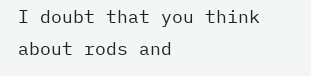I doubt that you think about rods and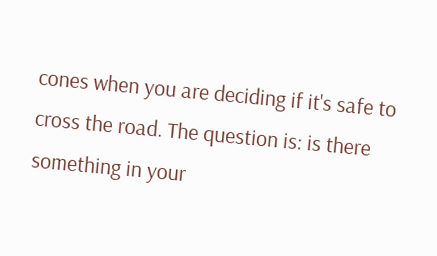cones when you are deciding if it's safe to cross the road. The question is: is there something in your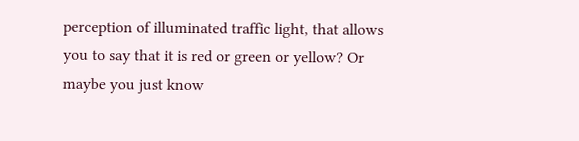perception of illuminated traffic light, that allows you to say that it is red or green or yellow? Or maybe you just know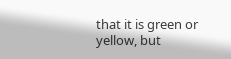that it is green or yellow, but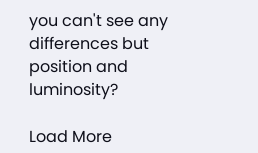you can't see any differences but position and luminosity?

Load More